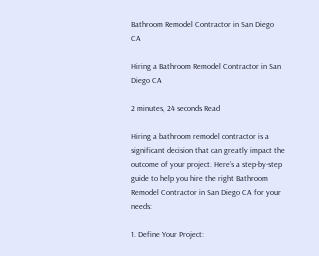Bathroom Remodel Contractor in San Diego CA

Hiring a Bathroom Remodel Contractor in San Diego CA

2 minutes, 24 seconds Read

Hiring a bathroom remodel contractor is a significant decision that can greatly impact the outcome of your project. Here’s a step-by-step guide to help you hire the right Bathroom Remodel Contractor in San Diego CA for your needs:

1. Define Your Project: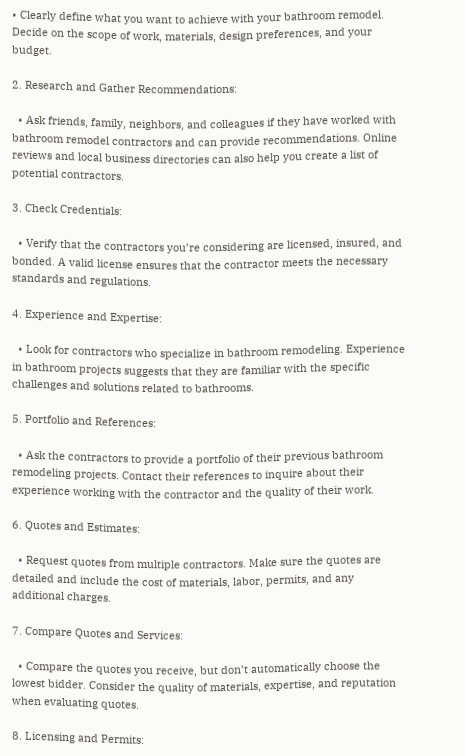• Clearly define what you want to achieve with your bathroom remodel. Decide on the scope of work, materials, design preferences, and your budget.

2. Research and Gather Recommendations:

  • Ask friends, family, neighbors, and colleagues if they have worked with bathroom remodel contractors and can provide recommendations. Online reviews and local business directories can also help you create a list of potential contractors.

3. Check Credentials:

  • Verify that the contractors you’re considering are licensed, insured, and bonded. A valid license ensures that the contractor meets the necessary standards and regulations.

4. Experience and Expertise:

  • Look for contractors who specialize in bathroom remodeling. Experience in bathroom projects suggests that they are familiar with the specific challenges and solutions related to bathrooms.

5. Portfolio and References:

  • Ask the contractors to provide a portfolio of their previous bathroom remodeling projects. Contact their references to inquire about their experience working with the contractor and the quality of their work.

6. Quotes and Estimates:

  • Request quotes from multiple contractors. Make sure the quotes are detailed and include the cost of materials, labor, permits, and any additional charges.

7. Compare Quotes and Services:

  • Compare the quotes you receive, but don’t automatically choose the lowest bidder. Consider the quality of materials, expertise, and reputation when evaluating quotes.

8. Licensing and Permits: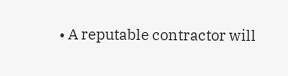• A reputable contractor will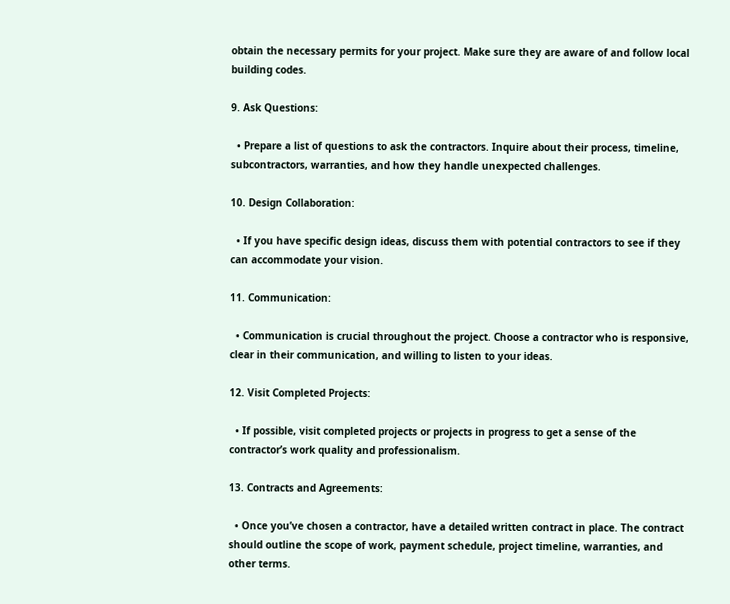obtain the necessary permits for your project. Make sure they are aware of and follow local building codes.

9. Ask Questions:

  • Prepare a list of questions to ask the contractors. Inquire about their process, timeline, subcontractors, warranties, and how they handle unexpected challenges.

10. Design Collaboration:

  • If you have specific design ideas, discuss them with potential contractors to see if they can accommodate your vision.

11. Communication:

  • Communication is crucial throughout the project. Choose a contractor who is responsive, clear in their communication, and willing to listen to your ideas.

12. Visit Completed Projects:

  • If possible, visit completed projects or projects in progress to get a sense of the contractor’s work quality and professionalism.

13. Contracts and Agreements:

  • Once you’ve chosen a contractor, have a detailed written contract in place. The contract should outline the scope of work, payment schedule, project timeline, warranties, and other terms.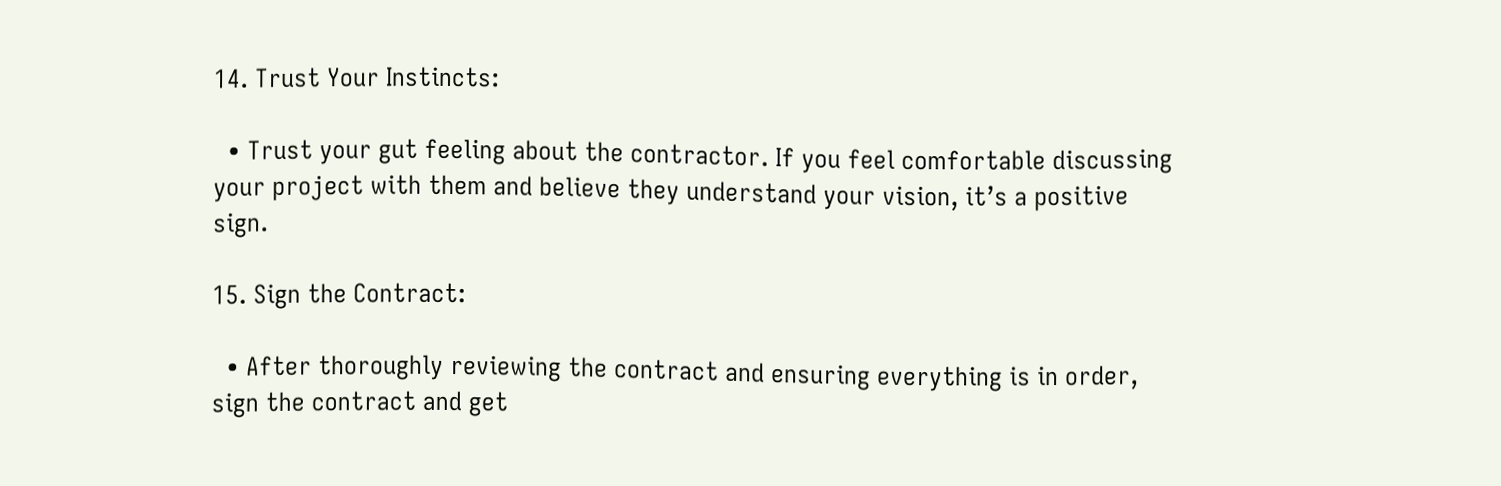14. Trust Your Instincts:

  • Trust your gut feeling about the contractor. If you feel comfortable discussing your project with them and believe they understand your vision, it’s a positive sign.

15. Sign the Contract:

  • After thoroughly reviewing the contract and ensuring everything is in order, sign the contract and get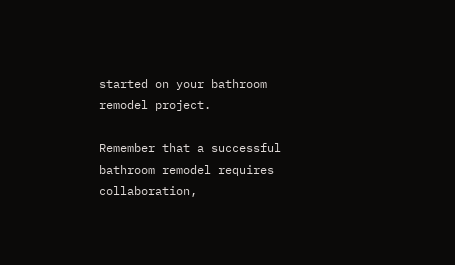started on your bathroom remodel project.

Remember that a successful bathroom remodel requires collaboration,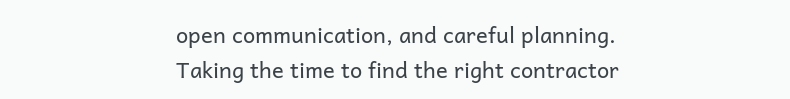open communication, and careful planning. Taking the time to find the right contractor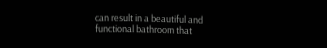can result in a beautiful and functional bathroom that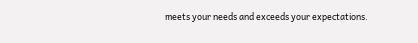meets your needs and exceeds your expectations.